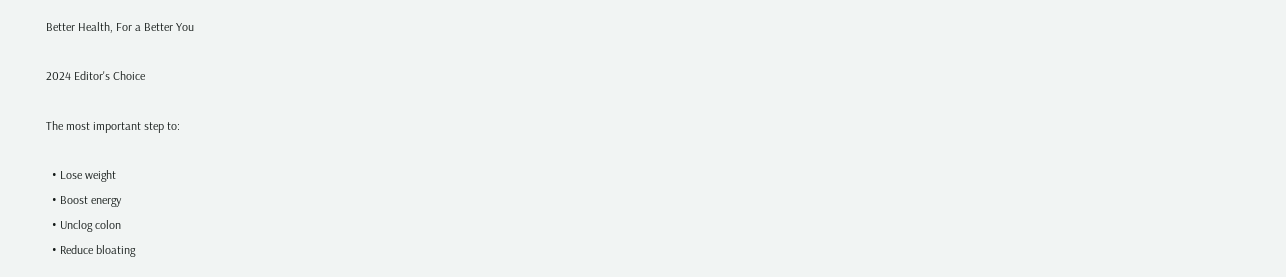Better Health, For a Better You

2024 Editor's Choice

The most important step to:

  • Lose weight
  • Boost energy
  • Unclog colon
  • Reduce bloating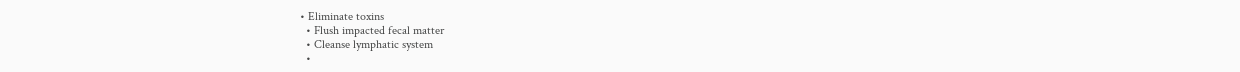• Eliminate toxins
  • Flush impacted fecal matter
  • Cleanse lymphatic system
  •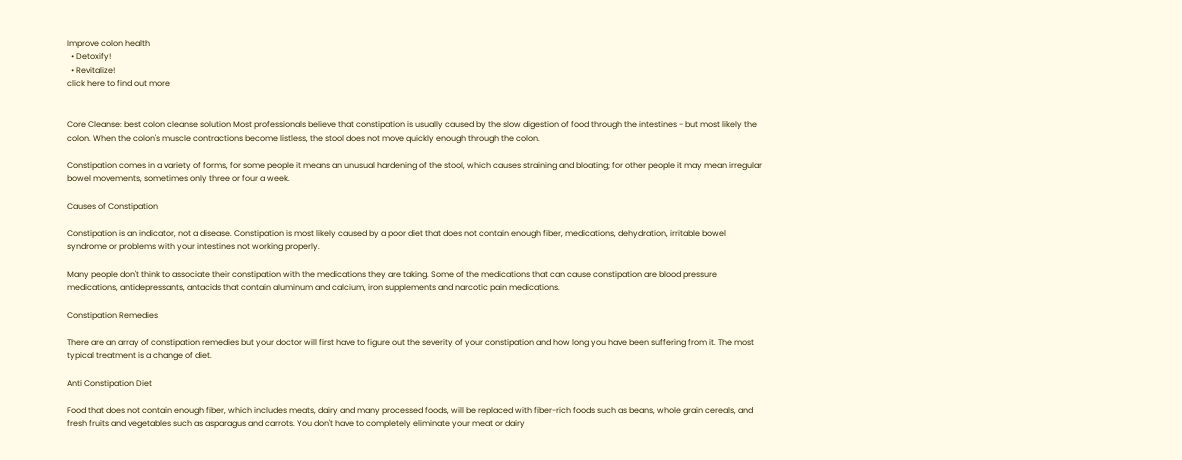Improve colon health
  • Detoxify!
  • Revitalize!
click here to find out more


Core Cleanse: best colon cleanse solution Most professionals believe that constipation is usually caused by the slow digestion of food through the intestines - but most likely the colon. When the colon's muscle contractions become listless, the stool does not move quickly enough through the colon.

Constipation comes in a variety of forms, for some people it means an unusual hardening of the stool, which causes straining and bloating; for other people it may mean irregular bowel movements, sometimes only three or four a week.

Causes of Constipation

Constipation is an indicator, not a disease. Constipation is most likely caused by a poor diet that does not contain enough fiber, medications, dehydration, irritable bowel syndrome or problems with your intestines not working properly.

Many people don't think to associate their constipation with the medications they are taking. Some of the medications that can cause constipation are blood pressure medications, antidepressants, antacids that contain aluminum and calcium, iron supplements and narcotic pain medications.

Constipation Remedies

There are an array of constipation remedies but your doctor will first have to figure out the severity of your constipation and how long you have been suffering from it. The most typical treatment is a change of diet.

Anti Constipation Diet

Food that does not contain enough fiber, which includes meats, dairy and many processed foods, will be replaced with fiber-rich foods such as beans, whole grain cereals, and fresh fruits and vegetables such as asparagus and carrots. You don't have to completely eliminate your meat or dairy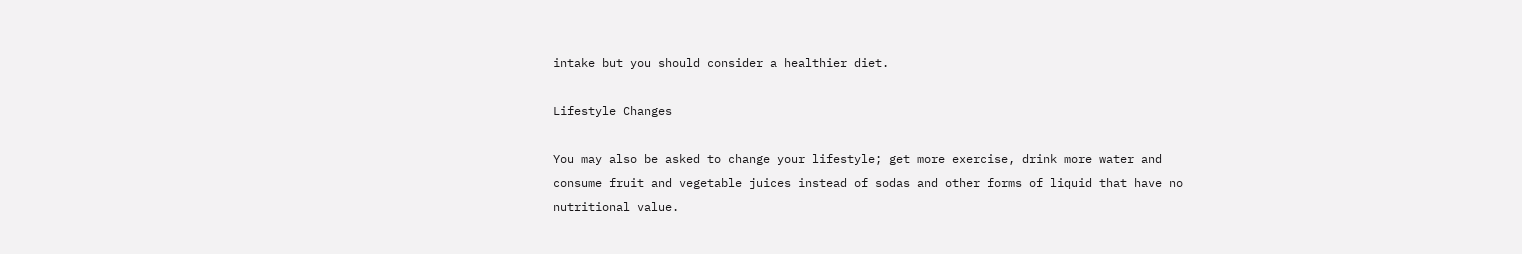intake but you should consider a healthier diet.

Lifestyle Changes

You may also be asked to change your lifestyle; get more exercise, drink more water and consume fruit and vegetable juices instead of sodas and other forms of liquid that have no nutritional value.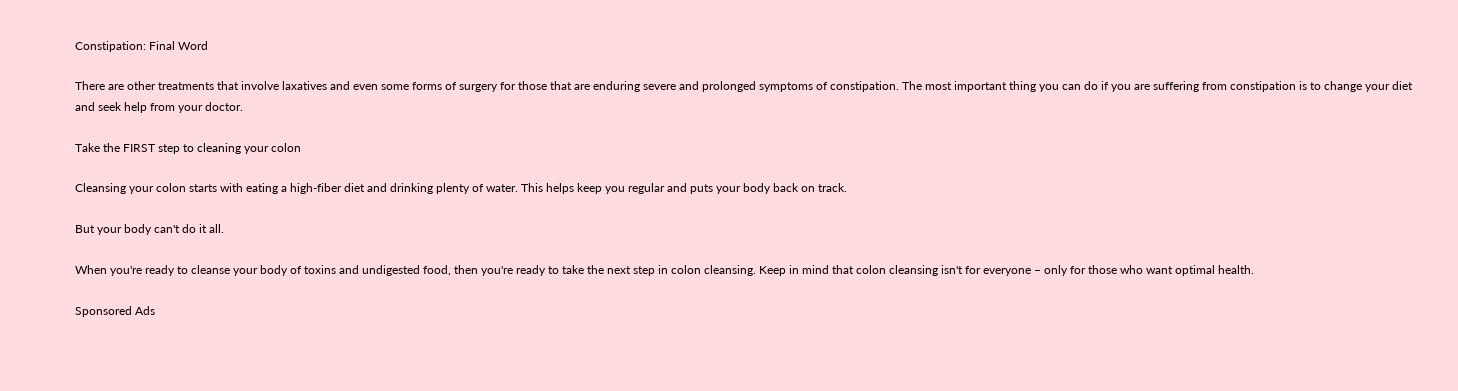Constipation: Final Word

There are other treatments that involve laxatives and even some forms of surgery for those that are enduring severe and prolonged symptoms of constipation. The most important thing you can do if you are suffering from constipation is to change your diet and seek help from your doctor.

Take the FIRST step to cleaning your colon

Cleansing your colon starts with eating a high-fiber diet and drinking plenty of water. This helps keep you regular and puts your body back on track.

But your body can't do it all.

When you're ready to cleanse your body of toxins and undigested food, then you're ready to take the next step in colon cleansing. Keep in mind that colon cleansing isn't for everyone – only for those who want optimal health.

Sponsored Ads